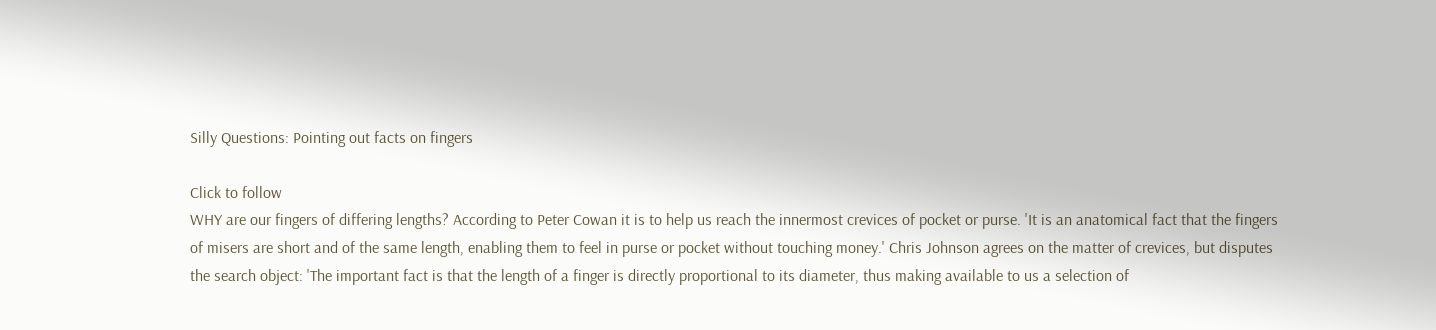Silly Questions: Pointing out facts on fingers

Click to follow
WHY are our fingers of differing lengths? According to Peter Cowan it is to help us reach the innermost crevices of pocket or purse. 'It is an anatomical fact that the fingers of misers are short and of the same length, enabling them to feel in purse or pocket without touching money.' Chris Johnson agrees on the matter of crevices, but disputes the search object: 'The important fact is that the length of a finger is directly proportional to its diameter, thus making available to us a selection of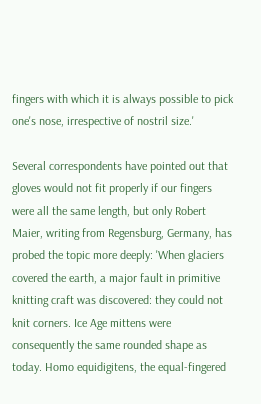fingers with which it is always possible to pick one's nose, irrespective of nostril size.'

Several correspondents have pointed out that gloves would not fit properly if our fingers were all the same length, but only Robert Maier, writing from Regensburg, Germany, has probed the topic more deeply: 'When glaciers covered the earth, a major fault in primitive knitting craft was discovered: they could not knit corners. Ice Age mittens were consequently the same rounded shape as today. Homo equidigitens, the equal-fingered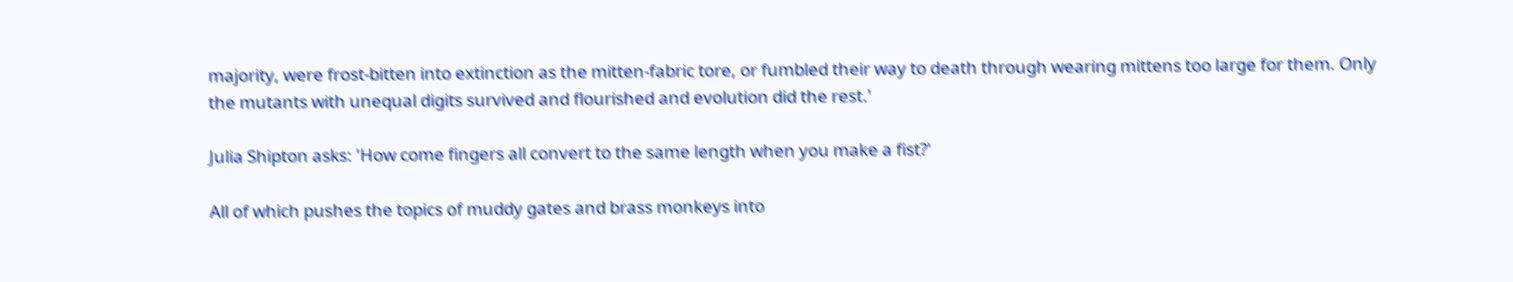majority, were frost-bitten into extinction as the mitten-fabric tore, or fumbled their way to death through wearing mittens too large for them. Only the mutants with unequal digits survived and flourished and evolution did the rest.'

Julia Shipton asks: 'How come fingers all convert to the same length when you make a fist?'

All of which pushes the topics of muddy gates and brass monkeys into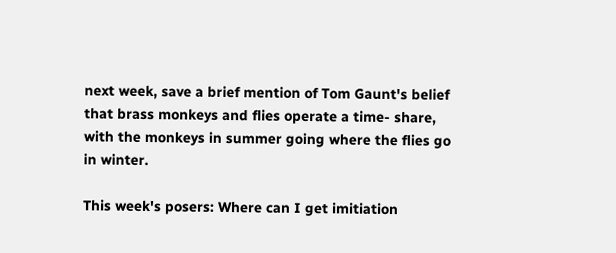next week, save a brief mention of Tom Gaunt's belief that brass monkeys and flies operate a time- share, with the monkeys in summer going where the flies go in winter.

This week's posers: Where can I get imitiation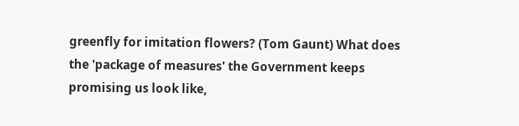greenfly for imitation flowers? (Tom Gaunt) What does the 'package of measures' the Government keeps promising us look like,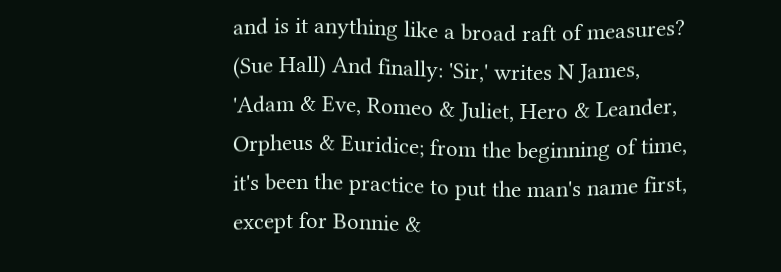and is it anything like a broad raft of measures? (Sue Hall) And finally: 'Sir,' writes N James, 'Adam & Eve, Romeo & Juliet, Hero & Leander, Orpheus & Euridice; from the beginning of time, it's been the practice to put the man's name first, except for Bonnie &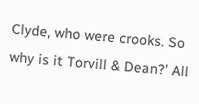Clyde, who were crooks. So why is it Torvill & Dean?' All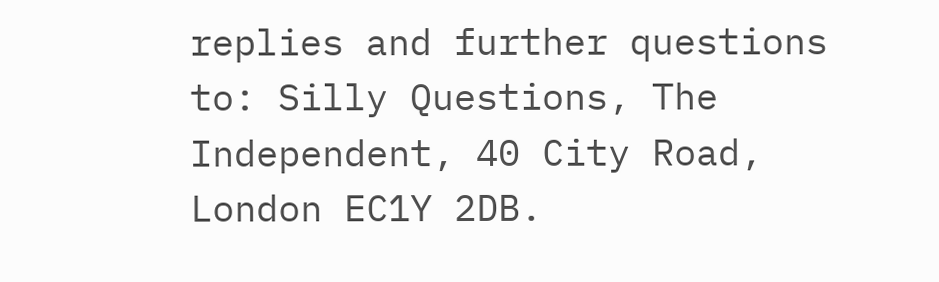replies and further questions to: Silly Questions, The Independent, 40 City Road, London EC1Y 2DB.